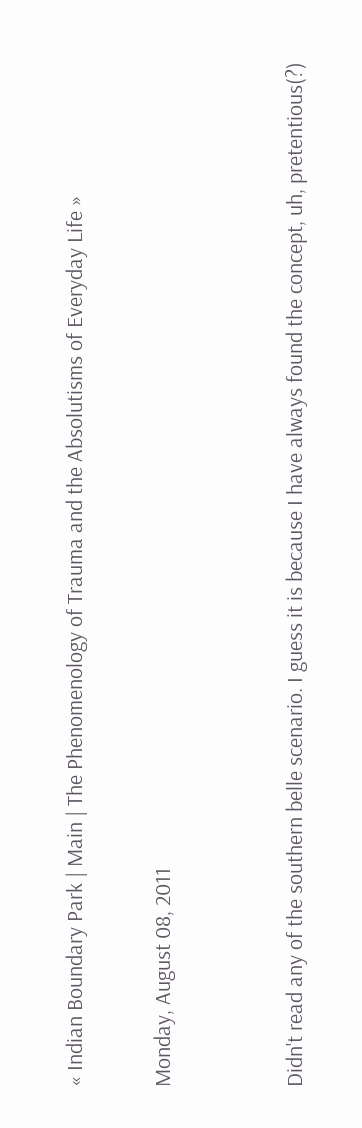« Indian Boundary Park | Main | The Phenomenology of Trauma and the Absolutisms of Everyday Life »

Monday, August 08, 2011


Didn't read any of the southern belle scenario. I guess it is because I have always found the concept, uh, pretentious(?)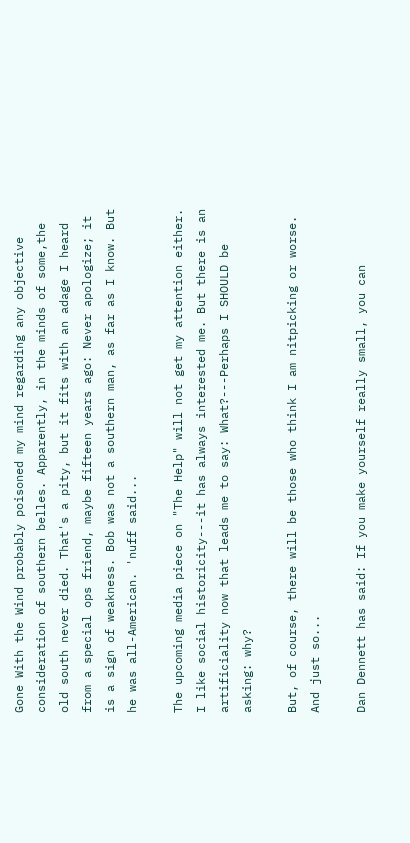Gone With the Wind probably poisoned my mind regarding any objective consideration of southern belles. Apparently, in the minds of some,the old south never died. That's a pity, but it fits with an adage I heard from a special ops friend, maybe fifteen years ago: Never apologize; it is a sign of weakness. Bob was not a southern man, as far as I know. But he was all-American. 'nuff said...

The upcoming media piece on "The Help" will not get my attention either. I like social historicity---it has always interested me. But there is an artificiality now that leads me to say: What?---Perhaps I SHOULD be asking: why?

But, of course, there will be those who think I am nitpicking or worse. And just so...

Dan Dennett has said: If you make yourself really small, you can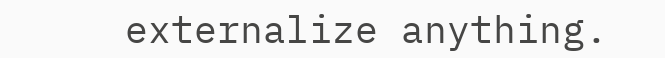externalize anything.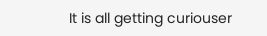It is all getting curiouser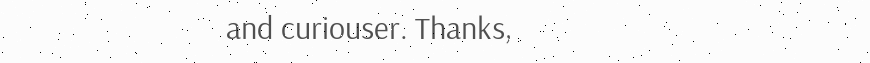and curiouser. Thanks,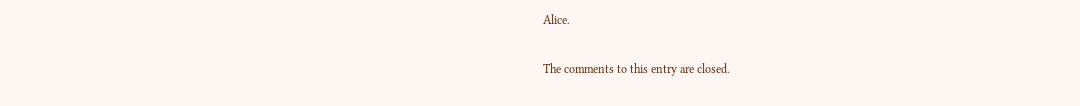Alice.

The comments to this entry are closed.